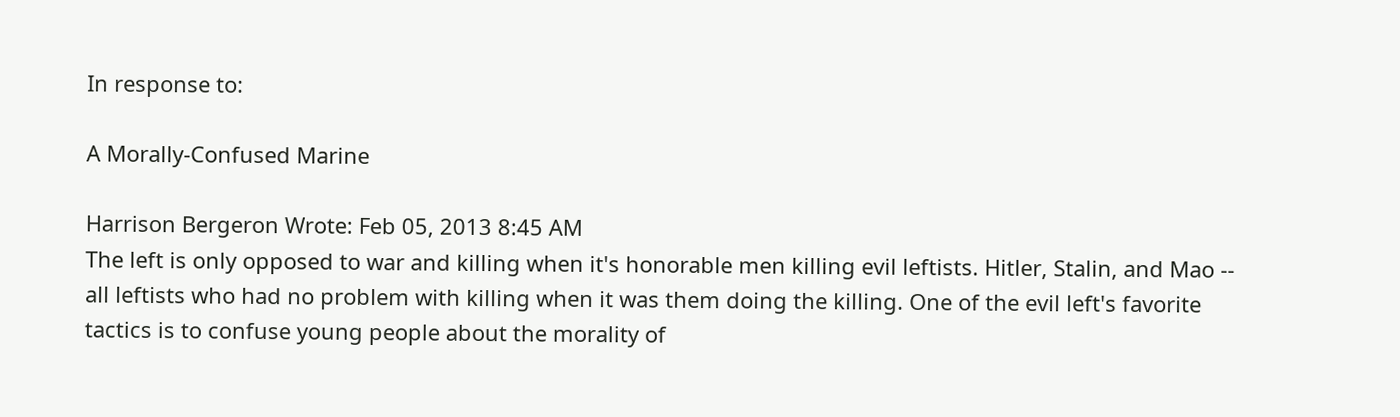In response to:

A Morally-Confused Marine

Harrison Bergeron Wrote: Feb 05, 2013 8:45 AM
The left is only opposed to war and killing when it's honorable men killing evil leftists. Hitler, Stalin, and Mao -- all leftists who had no problem with killing when it was them doing the killing. One of the evil left's favorite tactics is to confuse young people about the morality of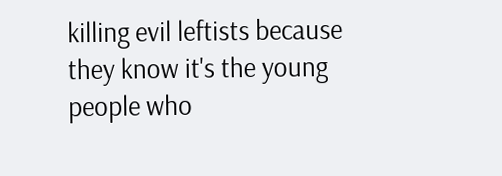killing evil leftists because they know it's the young people who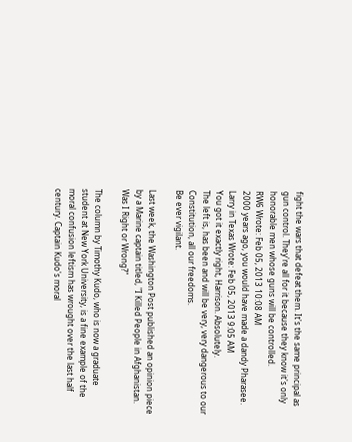fight the wars that defeat them. It's the same principal as gun control. They're all for it because they know it's only honorable men whose guns will be controlled.
RW6 Wrote: Feb 05, 2013 10:08 AM
2000 years ago, you would have made a dandy Pharasee.
Larry in Texas Wrote: Feb 05, 2013 9:05 AM
You got it exactly right, Harrison. Absolutely.
The left is, has been and will be very, very dangerous to our Constitution, all our freedoms.
Be ever vigilant.

Last week, the Washington Post published an opinion piece by a Marine captain titled, "I Killed People in Afghanistan. Was I Right or Wrong?"

The column by Timothy Kudo, who is now a graduate student at New York University, is a fine example of the moral confusion leftism has wrought over the last half century. Captain Kudo's moral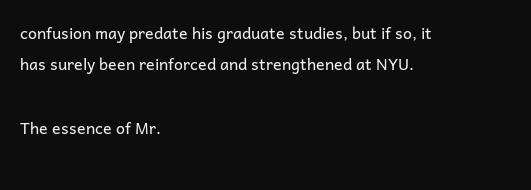confusion may predate his graduate studies, but if so, it has surely been reinforced and strengthened at NYU.

The essence of Mr.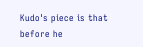Kudo's piece is that before he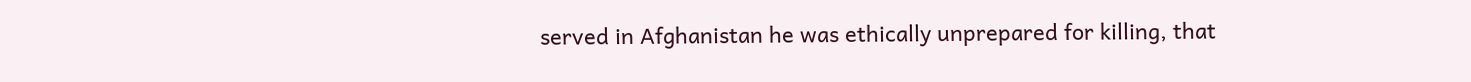served in Afghanistan he was ethically unprepared for killing, that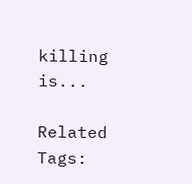killing is...

Related Tags: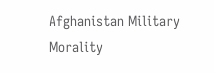Afghanistan Military Morality